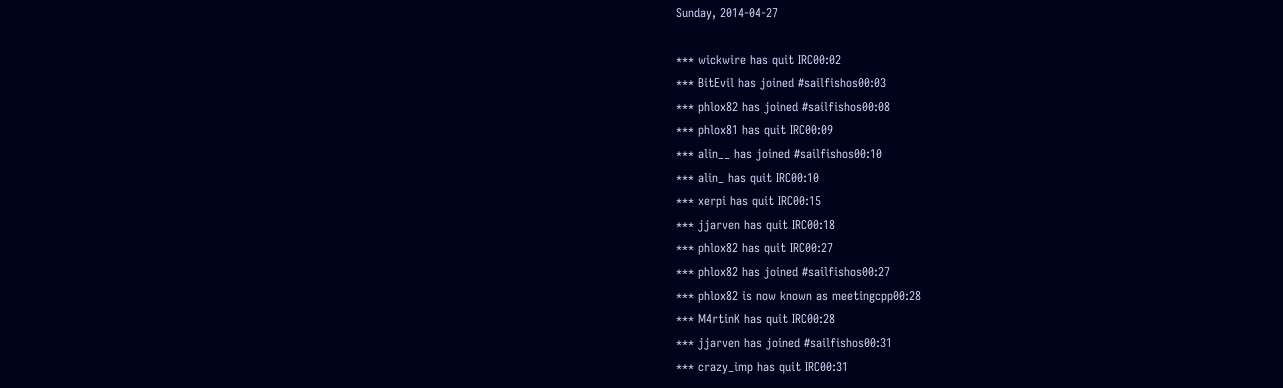Sunday, 2014-04-27

*** wickwire has quit IRC00:02
*** BitEvil has joined #sailfishos00:03
*** phlox82 has joined #sailfishos00:08
*** phlox81 has quit IRC00:09
*** alin__ has joined #sailfishos00:10
*** alin_ has quit IRC00:10
*** xerpi has quit IRC00:15
*** jjarven has quit IRC00:18
*** phlox82 has quit IRC00:27
*** phlox82 has joined #sailfishos00:27
*** phlox82 is now known as meetingcpp00:28
*** M4rtinK has quit IRC00:28
*** jjarven has joined #sailfishos00:31
*** crazy_imp has quit IRC00:31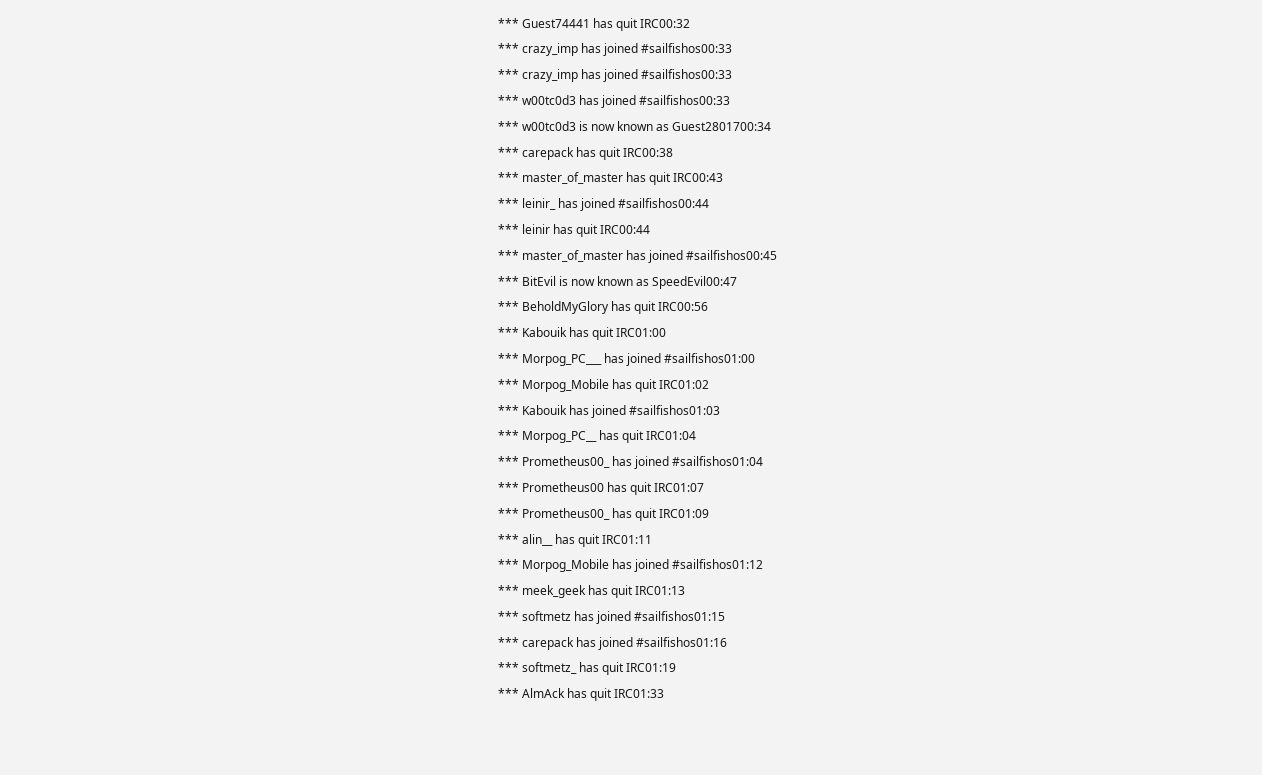*** Guest74441 has quit IRC00:32
*** crazy_imp has joined #sailfishos00:33
*** crazy_imp has joined #sailfishos00:33
*** w00tc0d3 has joined #sailfishos00:33
*** w00tc0d3 is now known as Guest2801700:34
*** carepack has quit IRC00:38
*** master_of_master has quit IRC00:43
*** leinir_ has joined #sailfishos00:44
*** leinir has quit IRC00:44
*** master_of_master has joined #sailfishos00:45
*** BitEvil is now known as SpeedEvil00:47
*** BeholdMyGlory has quit IRC00:56
*** Kabouik has quit IRC01:00
*** Morpog_PC___ has joined #sailfishos01:00
*** Morpog_Mobile has quit IRC01:02
*** Kabouik has joined #sailfishos01:03
*** Morpog_PC__ has quit IRC01:04
*** Prometheus00_ has joined #sailfishos01:04
*** Prometheus00 has quit IRC01:07
*** Prometheus00_ has quit IRC01:09
*** alin__ has quit IRC01:11
*** Morpog_Mobile has joined #sailfishos01:12
*** meek_geek has quit IRC01:13
*** softmetz has joined #sailfishos01:15
*** carepack has joined #sailfishos01:16
*** softmetz_ has quit IRC01:19
*** AlmAck has quit IRC01:33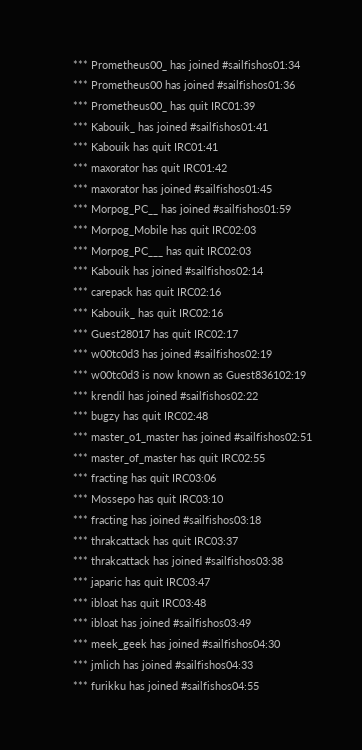*** Prometheus00_ has joined #sailfishos01:34
*** Prometheus00 has joined #sailfishos01:36
*** Prometheus00_ has quit IRC01:39
*** Kabouik_ has joined #sailfishos01:41
*** Kabouik has quit IRC01:41
*** maxorator has quit IRC01:42
*** maxorator has joined #sailfishos01:45
*** Morpog_PC__ has joined #sailfishos01:59
*** Morpog_Mobile has quit IRC02:03
*** Morpog_PC___ has quit IRC02:03
*** Kabouik has joined #sailfishos02:14
*** carepack has quit IRC02:16
*** Kabouik_ has quit IRC02:16
*** Guest28017 has quit IRC02:17
*** w00tc0d3 has joined #sailfishos02:19
*** w00tc0d3 is now known as Guest836102:19
*** krendil has joined #sailfishos02:22
*** bugzy has quit IRC02:48
*** master_o1_master has joined #sailfishos02:51
*** master_of_master has quit IRC02:55
*** fracting has quit IRC03:06
*** Mossepo has quit IRC03:10
*** fracting has joined #sailfishos03:18
*** thrakcattack has quit IRC03:37
*** thrakcattack has joined #sailfishos03:38
*** japaric has quit IRC03:47
*** ibloat has quit IRC03:48
*** ibloat has joined #sailfishos03:49
*** meek_geek has joined #sailfishos04:30
*** jmlich has joined #sailfishos04:33
*** furikku has joined #sailfishos04:55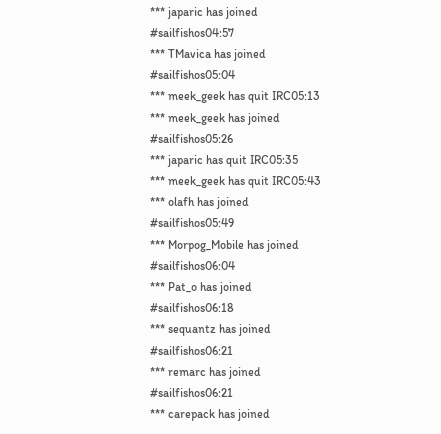*** japaric has joined #sailfishos04:57
*** TMavica has joined #sailfishos05:04
*** meek_geek has quit IRC05:13
*** meek_geek has joined #sailfishos05:26
*** japaric has quit IRC05:35
*** meek_geek has quit IRC05:43
*** olafh has joined #sailfishos05:49
*** Morpog_Mobile has joined #sailfishos06:04
*** Pat_o has joined #sailfishos06:18
*** sequantz has joined #sailfishos06:21
*** remarc has joined #sailfishos06:21
*** carepack has joined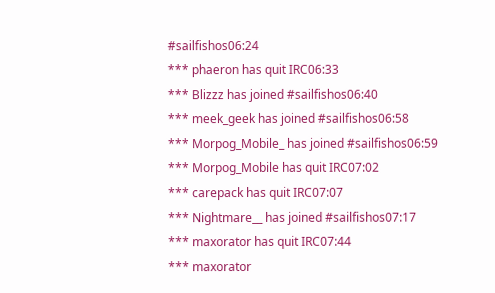#sailfishos06:24
*** phaeron has quit IRC06:33
*** Blizzz has joined #sailfishos06:40
*** meek_geek has joined #sailfishos06:58
*** Morpog_Mobile_ has joined #sailfishos06:59
*** Morpog_Mobile has quit IRC07:02
*** carepack has quit IRC07:07
*** Nightmare__ has joined #sailfishos07:17
*** maxorator has quit IRC07:44
*** maxorator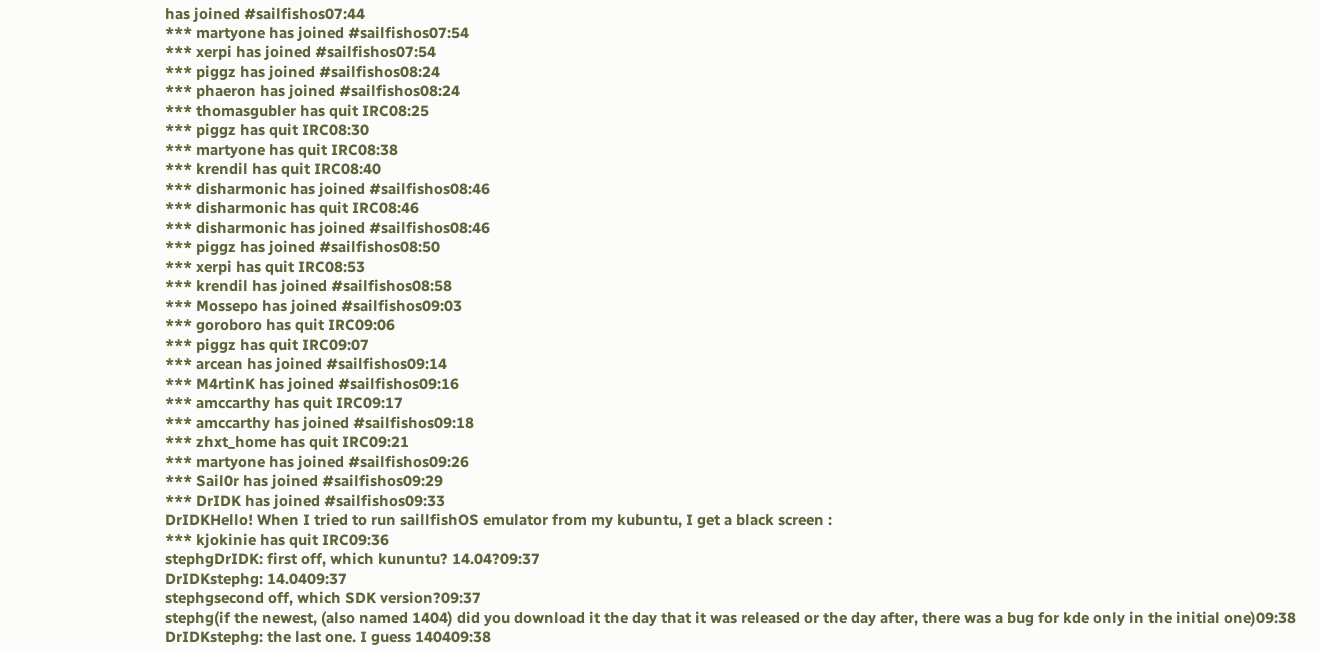has joined #sailfishos07:44
*** martyone has joined #sailfishos07:54
*** xerpi has joined #sailfishos07:54
*** piggz has joined #sailfishos08:24
*** phaeron has joined #sailfishos08:24
*** thomasgubler has quit IRC08:25
*** piggz has quit IRC08:30
*** martyone has quit IRC08:38
*** krendil has quit IRC08:40
*** disharmonic has joined #sailfishos08:46
*** disharmonic has quit IRC08:46
*** disharmonic has joined #sailfishos08:46
*** piggz has joined #sailfishos08:50
*** xerpi has quit IRC08:53
*** krendil has joined #sailfishos08:58
*** Mossepo has joined #sailfishos09:03
*** goroboro has quit IRC09:06
*** piggz has quit IRC09:07
*** arcean has joined #sailfishos09:14
*** M4rtinK has joined #sailfishos09:16
*** amccarthy has quit IRC09:17
*** amccarthy has joined #sailfishos09:18
*** zhxt_home has quit IRC09:21
*** martyone has joined #sailfishos09:26
*** Sail0r has joined #sailfishos09:29
*** DrIDK has joined #sailfishos09:33
DrIDKHello! When I tried to run saillfishOS emulator from my kubuntu, I get a black screen :
*** kjokinie has quit IRC09:36
stephgDrIDK: first off, which kununtu? 14.04?09:37
DrIDKstephg: 14.0409:37
stephgsecond off, which SDK version?09:37
stephg(if the newest, (also named 1404) did you download it the day that it was released or the day after, there was a bug for kde only in the initial one)09:38
DrIDKstephg: the last one. I guess 140409:38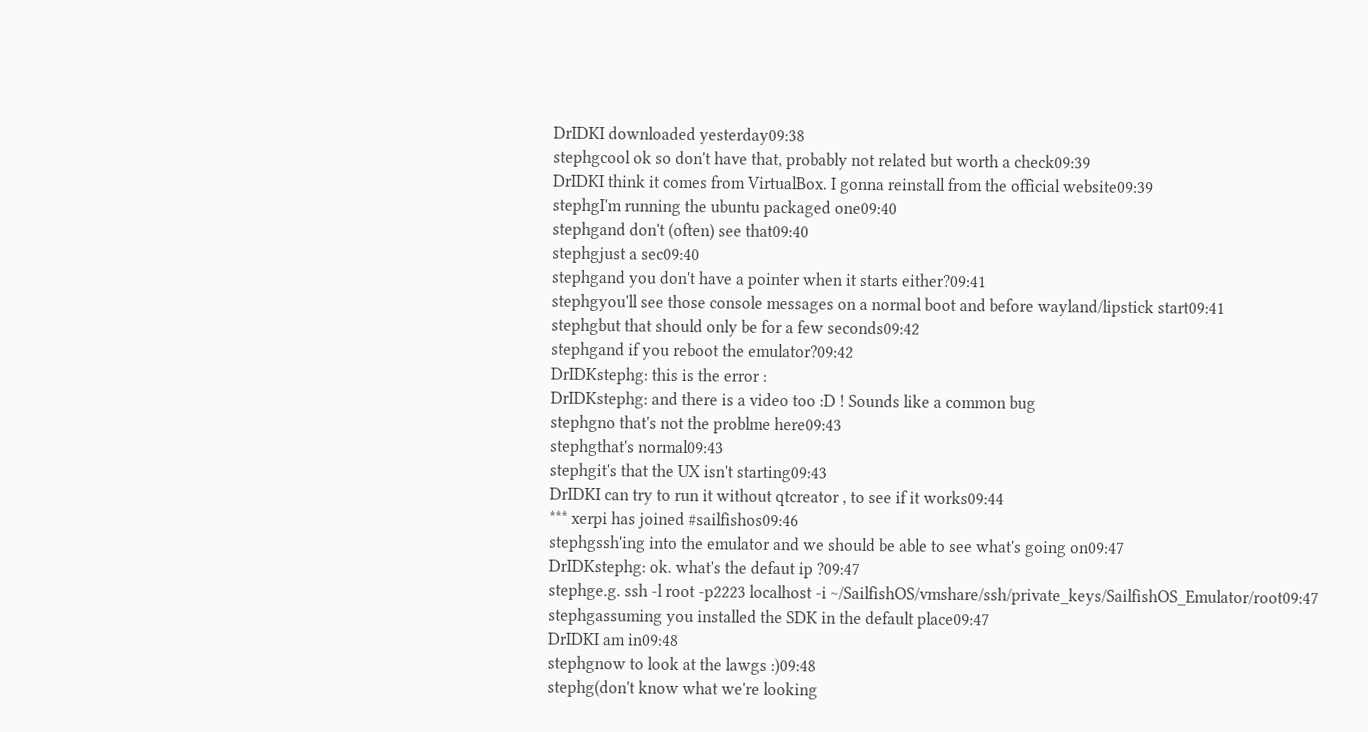DrIDKI downloaded yesterday09:38
stephgcool ok so don't have that, probably not related but worth a check09:39
DrIDKI think it comes from VirtualBox. I gonna reinstall from the official website09:39
stephgI'm running the ubuntu packaged one09:40
stephgand don't (often) see that09:40
stephgjust a sec09:40
stephgand you don't have a pointer when it starts either?09:41
stephgyou'll see those console messages on a normal boot and before wayland/lipstick start09:41
stephgbut that should only be for a few seconds09:42
stephgand if you reboot the emulator?09:42
DrIDKstephg: this is the error :
DrIDKstephg: and there is a video too :D ! Sounds like a common bug
stephgno that's not the problme here09:43
stephgthat's normal09:43
stephgit's that the UX isn't starting09:43
DrIDKI can try to run it without qtcreator , to see if it works09:44
*** xerpi has joined #sailfishos09:46
stephgssh'ing into the emulator and we should be able to see what's going on09:47
DrIDKstephg: ok. what's the defaut ip ?09:47
stephge.g. ssh -l root -p2223 localhost -i ~/SailfishOS/vmshare/ssh/private_keys/SailfishOS_Emulator/root09:47
stephgassuming you installed the SDK in the default place09:47
DrIDKI am in09:48
stephgnow to look at the lawgs :)09:48
stephg(don't know what we're looking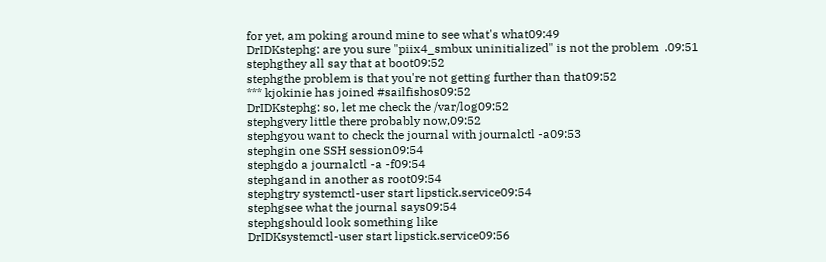for yet, am poking around mine to see what's what09:49
DrIDKstephg: are you sure "piix4_smbux uninitialized" is not the problem  .09:51
stephgthey all say that at boot09:52
stephgthe problem is that you're not getting further than that09:52
*** kjokinie has joined #sailfishos09:52
DrIDKstephg: so, let me check the /var/log09:52
stephgvery little there probably now,09:52
stephgyou want to check the journal with journalctl -a09:53
stephgin one SSH session09:54
stephgdo a journalctl -a -f09:54
stephgand in another as root09:54
stephgtry systemctl-user start lipstick.service09:54
stephgsee what the journal says09:54
stephgshould look something like
DrIDKsystemctl-user start lipstick.service09:56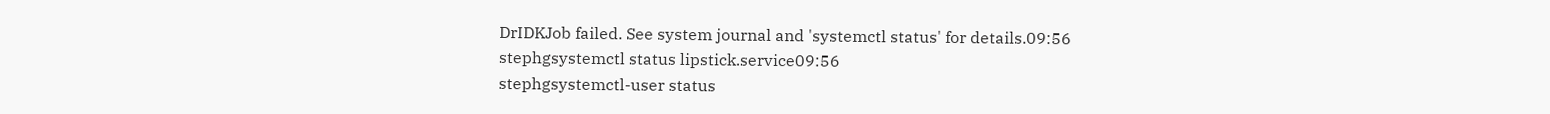DrIDKJob failed. See system journal and 'systemctl status' for details.09:56
stephgsystemctl status lipstick.service09:56
stephgsystemctl-user status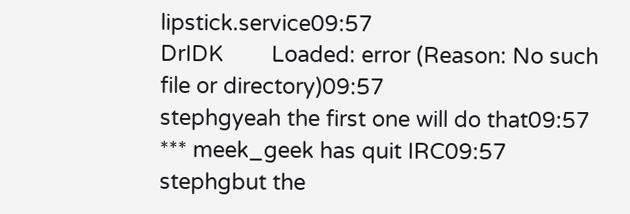lipstick.service09:57
DrIDK        Loaded: error (Reason: No such file or directory)09:57
stephgyeah the first one will do that09:57
*** meek_geek has quit IRC09:57
stephgbut the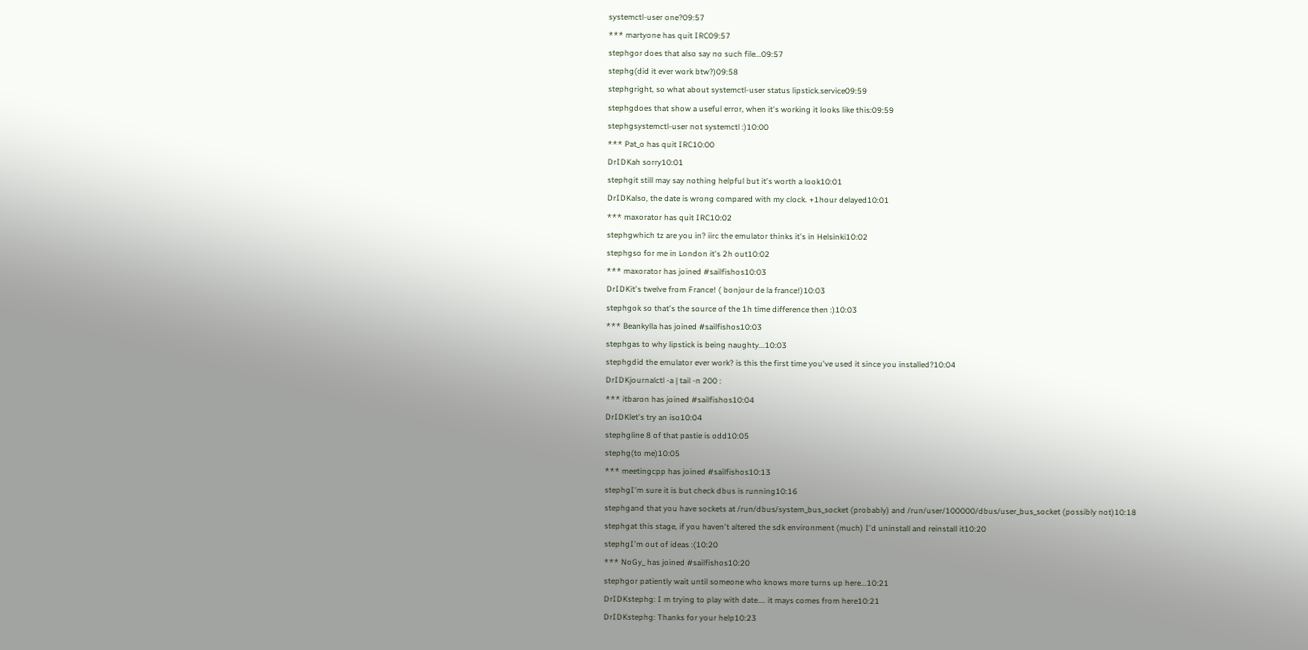systemctl-user one?09:57
*** martyone has quit IRC09:57
stephgor does that also say no such file...09:57
stephg(did it ever work btw?)09:58
stephgright, so what about systemctl-user status lipstick.service09:59
stephgdoes that show a useful error, when it's working it looks like this:09:59
stephgsystemctl-user not systemctl :)10:00
*** Pat_o has quit IRC10:00
DrIDKah sorry10:01
stephgit still may say nothing helpful but it's worth a look10:01
DrIDKalso, the date is wrong compared with my clock. +1hour delayed10:01
*** maxorator has quit IRC10:02
stephgwhich tz are you in? iirc the emulator thinks it's in Helsinki10:02
stephgso for me in London it's 2h out10:02
*** maxorator has joined #sailfishos10:03
DrIDKit's twelve from France! ( bonjour de la france!)10:03
stephgok so that's the source of the 1h time difference then :)10:03
*** Beankylla has joined #sailfishos10:03
stephgas to why lipstick is being naughty...10:03
stephgdid the emulator ever work? is this the first time you've used it since you installed?10:04
DrIDKjournalctl -a | tail -n 200 :
*** itbaron has joined #sailfishos10:04
DrIDKlet's try an iso10:04
stephgline 8 of that pastie is odd10:05
stephg(to me)10:05
*** meetingcpp has joined #sailfishos10:13
stephgI'm sure it is but check dbus is running10:16
stephgand that you have sockets at /run/dbus/system_bus_socket (probably) and /run/user/100000/dbus/user_bus_socket (possibly not)10:18
stephgat this stage, if you haven't altered the sdk environment (much) I'd uninstall and reinstall it10:20
stephgI'm out of ideas :(10:20
*** NoGy_ has joined #sailfishos10:20
stephgor patiently wait until someone who knows more turns up here...10:21
DrIDKstephg: I m trying to play with date.... it mays comes from here10:21
DrIDKstephg: Thanks for your help10:23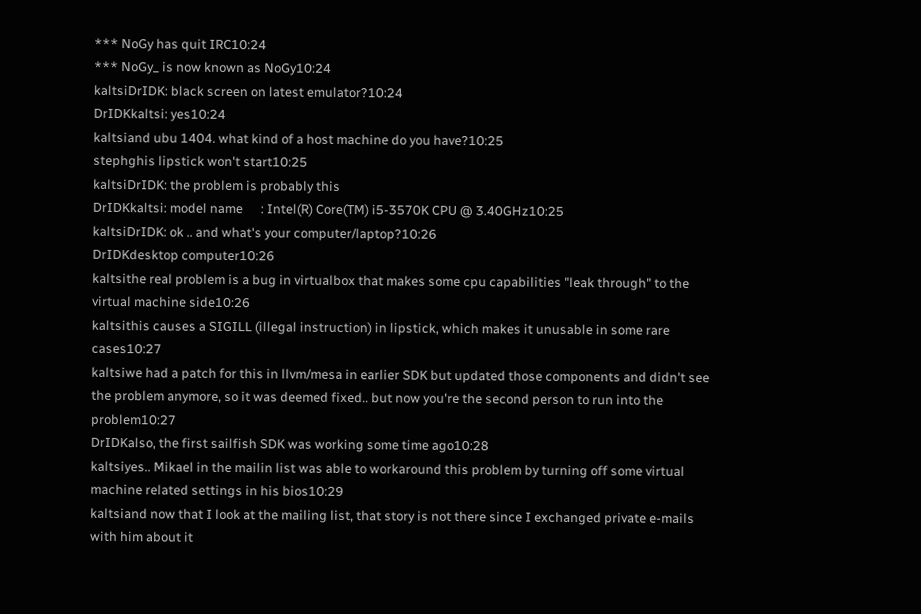*** NoGy has quit IRC10:24
*** NoGy_ is now known as NoGy10:24
kaltsiDrIDK: black screen on latest emulator?10:24
DrIDKkaltsi: yes10:24
kaltsiand ubu 1404. what kind of a host machine do you have?10:25
stephghis lipstick won't start10:25
kaltsiDrIDK: the problem is probably this
DrIDKkaltsi: model name      : Intel(R) Core(TM) i5-3570K CPU @ 3.40GHz10:25
kaltsiDrIDK: ok .. and what's your computer/laptop?10:26
DrIDKdesktop computer10:26
kaltsithe real problem is a bug in virtualbox that makes some cpu capabilities "leak through" to the virtual machine side10:26
kaltsithis causes a SIGILL (illegal instruction) in lipstick, which makes it unusable in some rare cases10:27
kaltsiwe had a patch for this in llvm/mesa in earlier SDK but updated those components and didn't see the problem anymore, so it was deemed fixed.. but now you're the second person to run into the problem10:27
DrIDKalso, the first sailfish SDK was working some time ago10:28
kaltsiyes.. Mikael in the mailin list was able to workaround this problem by turning off some virtual machine related settings in his bios10:29
kaltsiand now that I look at the mailing list, that story is not there since I exchanged private e-mails with him about it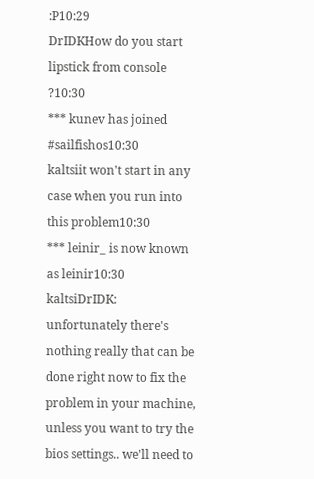:P10:29
DrIDKHow do you start lipstick from console ?10:30
*** kunev has joined #sailfishos10:30
kaltsiit won't start in any case when you run into this problem10:30
*** leinir_ is now known as leinir10:30
kaltsiDrIDK: unfortunately there's nothing really that can be done right now to fix the problem in your machine, unless you want to try the bios settings.. we'll need to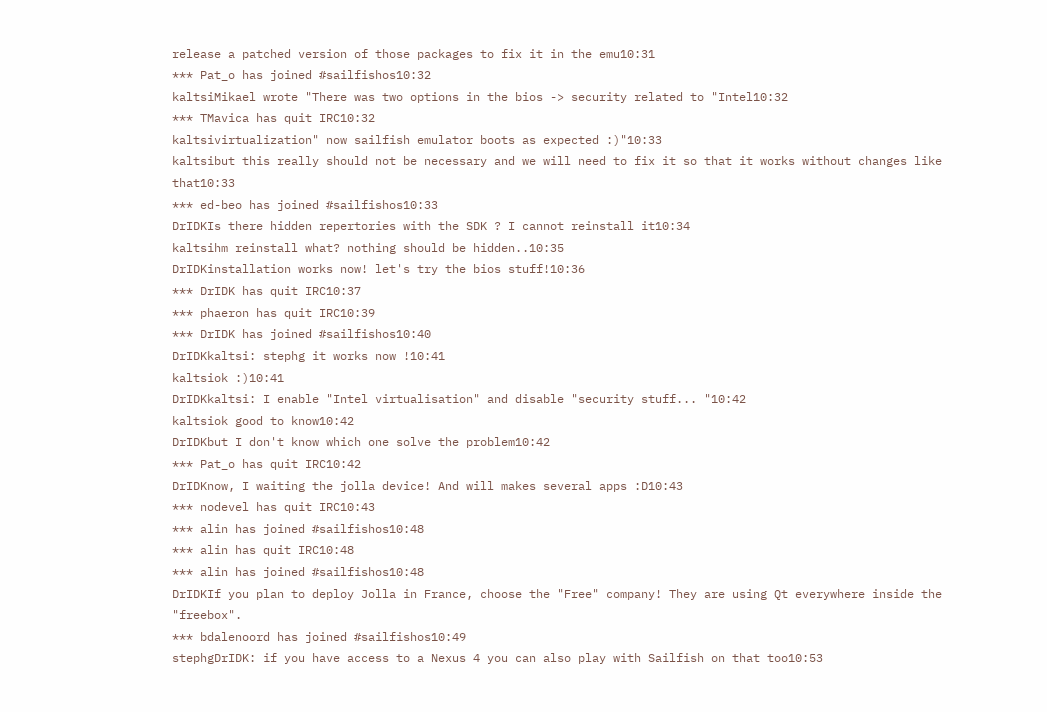release a patched version of those packages to fix it in the emu10:31
*** Pat_o has joined #sailfishos10:32
kaltsiMikael wrote "There was two options in the bios -> security related to "Intel10:32
*** TMavica has quit IRC10:32
kaltsivirtualization" now sailfish emulator boots as expected :)"10:33
kaltsibut this really should not be necessary and we will need to fix it so that it works without changes like that10:33
*** ed-beo has joined #sailfishos10:33
DrIDKIs there hidden repertories with the SDK ? I cannot reinstall it10:34
kaltsihm reinstall what? nothing should be hidden..10:35
DrIDKinstallation works now! let's try the bios stuff!10:36
*** DrIDK has quit IRC10:37
*** phaeron has quit IRC10:39
*** DrIDK has joined #sailfishos10:40
DrIDKkaltsi: stephg it works now !10:41
kaltsiok :)10:41
DrIDKkaltsi: I enable "Intel virtualisation" and disable "security stuff... "10:42
kaltsiok good to know10:42
DrIDKbut I don't know which one solve the problem10:42
*** Pat_o has quit IRC10:42
DrIDKnow, I waiting the jolla device! And will makes several apps :D10:43
*** nodevel has quit IRC10:43
*** alin has joined #sailfishos10:48
*** alin has quit IRC10:48
*** alin has joined #sailfishos10:48
DrIDKIf you plan to deploy Jolla in France, choose the "Free" company! They are using Qt everywhere inside the "freebox".
*** bdalenoord has joined #sailfishos10:49
stephgDrIDK: if you have access to a Nexus 4 you can also play with Sailfish on that too10:53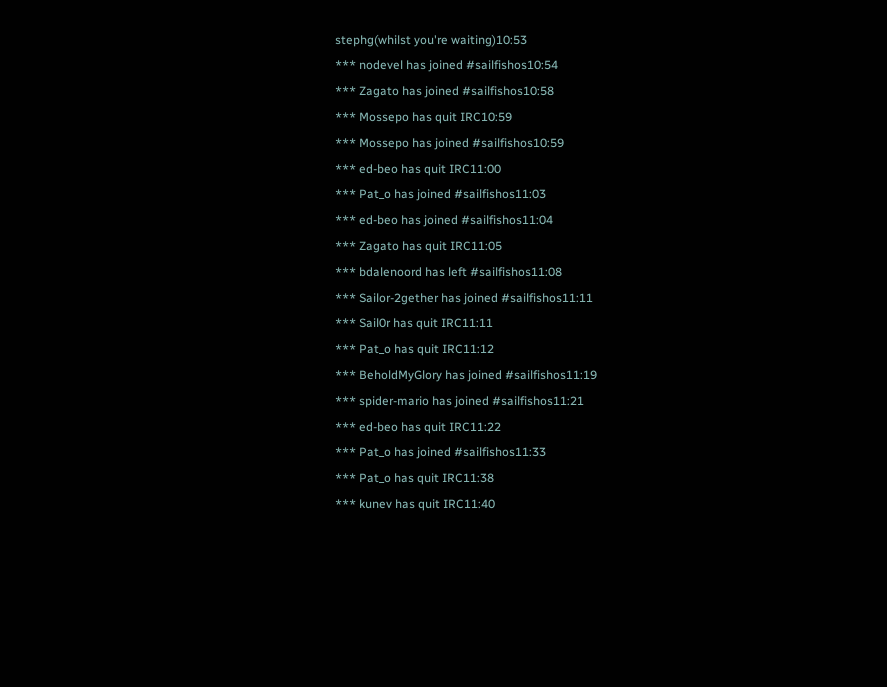stephg(whilst you're waiting)10:53
*** nodevel has joined #sailfishos10:54
*** Zagato has joined #sailfishos10:58
*** Mossepo has quit IRC10:59
*** Mossepo has joined #sailfishos10:59
*** ed-beo has quit IRC11:00
*** Pat_o has joined #sailfishos11:03
*** ed-beo has joined #sailfishos11:04
*** Zagato has quit IRC11:05
*** bdalenoord has left #sailfishos11:08
*** Sailor-2gether has joined #sailfishos11:11
*** Sail0r has quit IRC11:11
*** Pat_o has quit IRC11:12
*** BeholdMyGlory has joined #sailfishos11:19
*** spider-mario has joined #sailfishos11:21
*** ed-beo has quit IRC11:22
*** Pat_o has joined #sailfishos11:33
*** Pat_o has quit IRC11:38
*** kunev has quit IRC11:40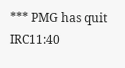*** PMG has quit IRC11:40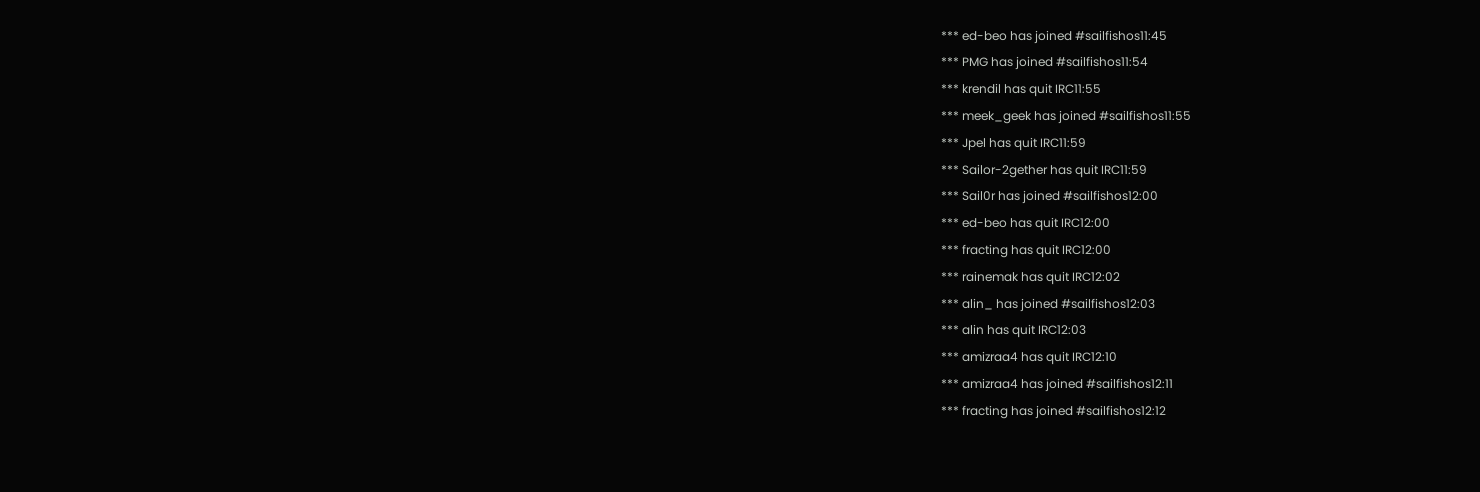*** ed-beo has joined #sailfishos11:45
*** PMG has joined #sailfishos11:54
*** krendil has quit IRC11:55
*** meek_geek has joined #sailfishos11:55
*** Jpel has quit IRC11:59
*** Sailor-2gether has quit IRC11:59
*** Sail0r has joined #sailfishos12:00
*** ed-beo has quit IRC12:00
*** fracting has quit IRC12:00
*** rainemak has quit IRC12:02
*** alin_ has joined #sailfishos12:03
*** alin has quit IRC12:03
*** amizraa4 has quit IRC12:10
*** amizraa4 has joined #sailfishos12:11
*** fracting has joined #sailfishos12:12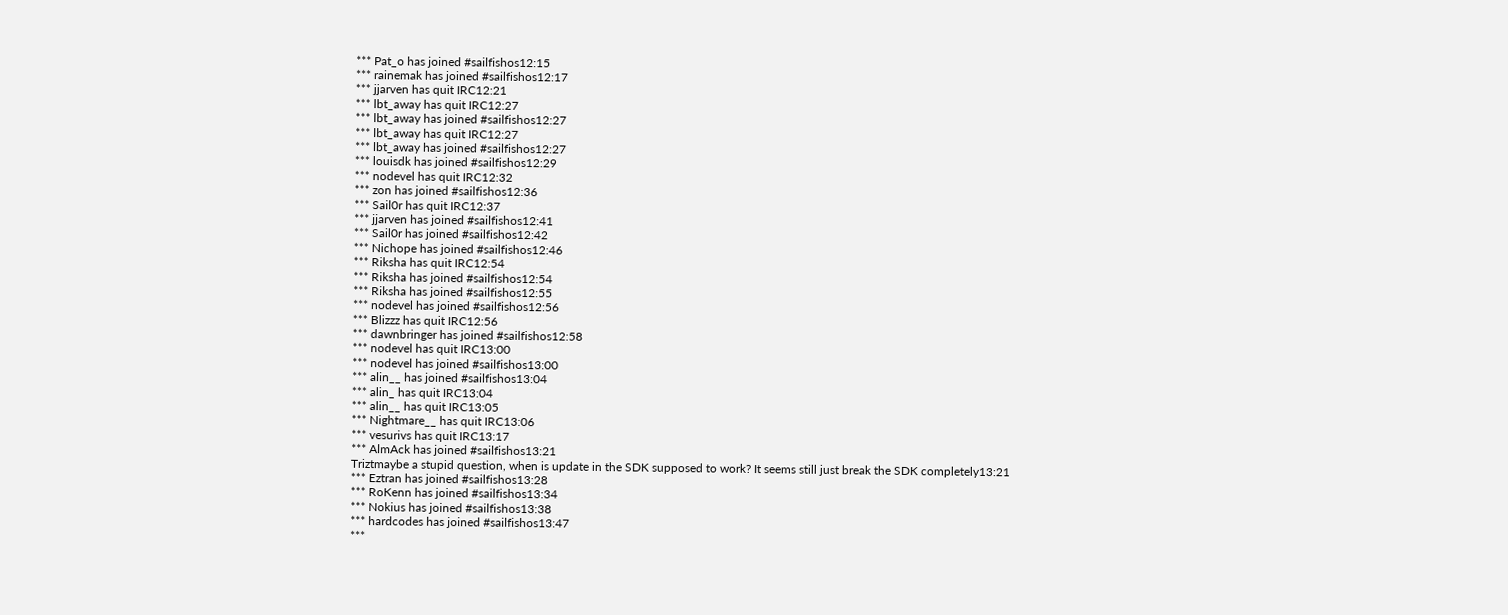*** Pat_o has joined #sailfishos12:15
*** rainemak has joined #sailfishos12:17
*** jjarven has quit IRC12:21
*** lbt_away has quit IRC12:27
*** lbt_away has joined #sailfishos12:27
*** lbt_away has quit IRC12:27
*** lbt_away has joined #sailfishos12:27
*** louisdk has joined #sailfishos12:29
*** nodevel has quit IRC12:32
*** zon has joined #sailfishos12:36
*** Sail0r has quit IRC12:37
*** jjarven has joined #sailfishos12:41
*** Sail0r has joined #sailfishos12:42
*** Nichope has joined #sailfishos12:46
*** Riksha has quit IRC12:54
*** Riksha has joined #sailfishos12:54
*** Riksha has joined #sailfishos12:55
*** nodevel has joined #sailfishos12:56
*** Blizzz has quit IRC12:56
*** dawnbringer has joined #sailfishos12:58
*** nodevel has quit IRC13:00
*** nodevel has joined #sailfishos13:00
*** alin__ has joined #sailfishos13:04
*** alin_ has quit IRC13:04
*** alin__ has quit IRC13:05
*** Nightmare__ has quit IRC13:06
*** vesurivs has quit IRC13:17
*** AlmAck has joined #sailfishos13:21
Triztmaybe a stupid question, when is update in the SDK supposed to work? It seems still just break the SDK completely13:21
*** Eztran has joined #sailfishos13:28
*** RoKenn has joined #sailfishos13:34
*** Nokius has joined #sailfishos13:38
*** hardcodes has joined #sailfishos13:47
***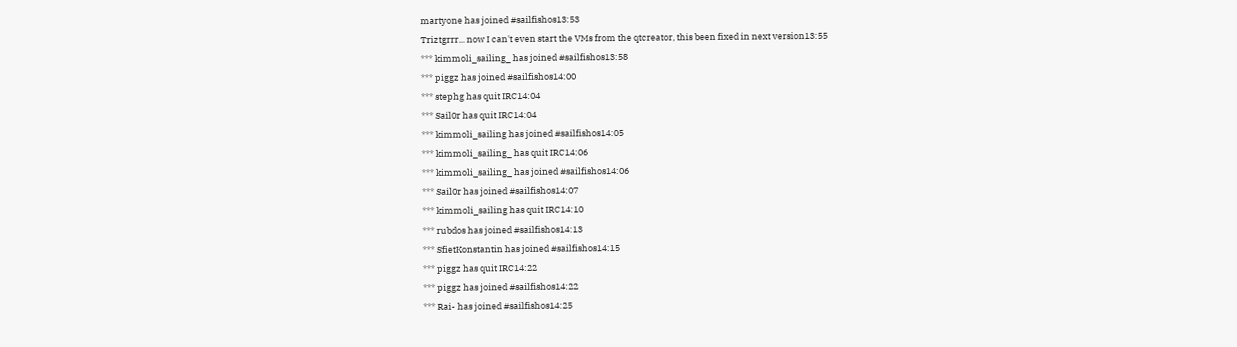martyone has joined #sailfishos13:53
Triztgrrr... now I can't even start the VMs from the qtcreator, this been fixed in next version13:55
*** kimmoli_sailing_ has joined #sailfishos13:58
*** piggz has joined #sailfishos14:00
*** stephg has quit IRC14:04
*** Sail0r has quit IRC14:04
*** kimmoli_sailing has joined #sailfishos14:05
*** kimmoli_sailing_ has quit IRC14:06
*** kimmoli_sailing_ has joined #sailfishos14:06
*** Sail0r has joined #sailfishos14:07
*** kimmoli_sailing has quit IRC14:10
*** rubdos has joined #sailfishos14:13
*** SfietKonstantin has joined #sailfishos14:15
*** piggz has quit IRC14:22
*** piggz has joined #sailfishos14:22
*** Rai- has joined #sailfishos14:25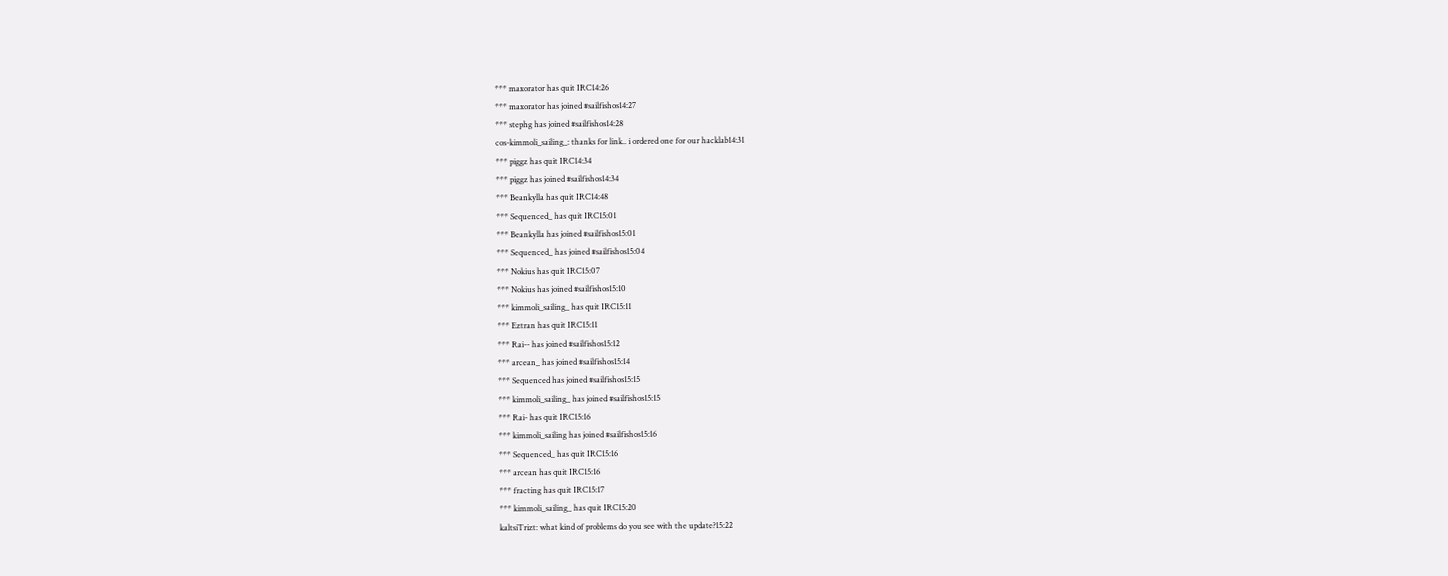*** maxorator has quit IRC14:26
*** maxorator has joined #sailfishos14:27
*** stephg has joined #sailfishos14:28
cos-kimmoli_sailing_: thanks for link.. i ordered one for our hacklab14:31
*** piggz has quit IRC14:34
*** piggz has joined #sailfishos14:34
*** Beankylla has quit IRC14:48
*** Sequenced_ has quit IRC15:01
*** Beankylla has joined #sailfishos15:01
*** Sequenced_ has joined #sailfishos15:04
*** Nokius has quit IRC15:07
*** Nokius has joined #sailfishos15:10
*** kimmoli_sailing_ has quit IRC15:11
*** Eztran has quit IRC15:11
*** Rai-- has joined #sailfishos15:12
*** arcean_ has joined #sailfishos15:14
*** Sequenced has joined #sailfishos15:15
*** kimmoli_sailing_ has joined #sailfishos15:15
*** Rai- has quit IRC15:16
*** kimmoli_sailing has joined #sailfishos15:16
*** Sequenced_ has quit IRC15:16
*** arcean has quit IRC15:16
*** fracting has quit IRC15:17
*** kimmoli_sailing_ has quit IRC15:20
kaltsiTrizt: what kind of problems do you see with the update?15:22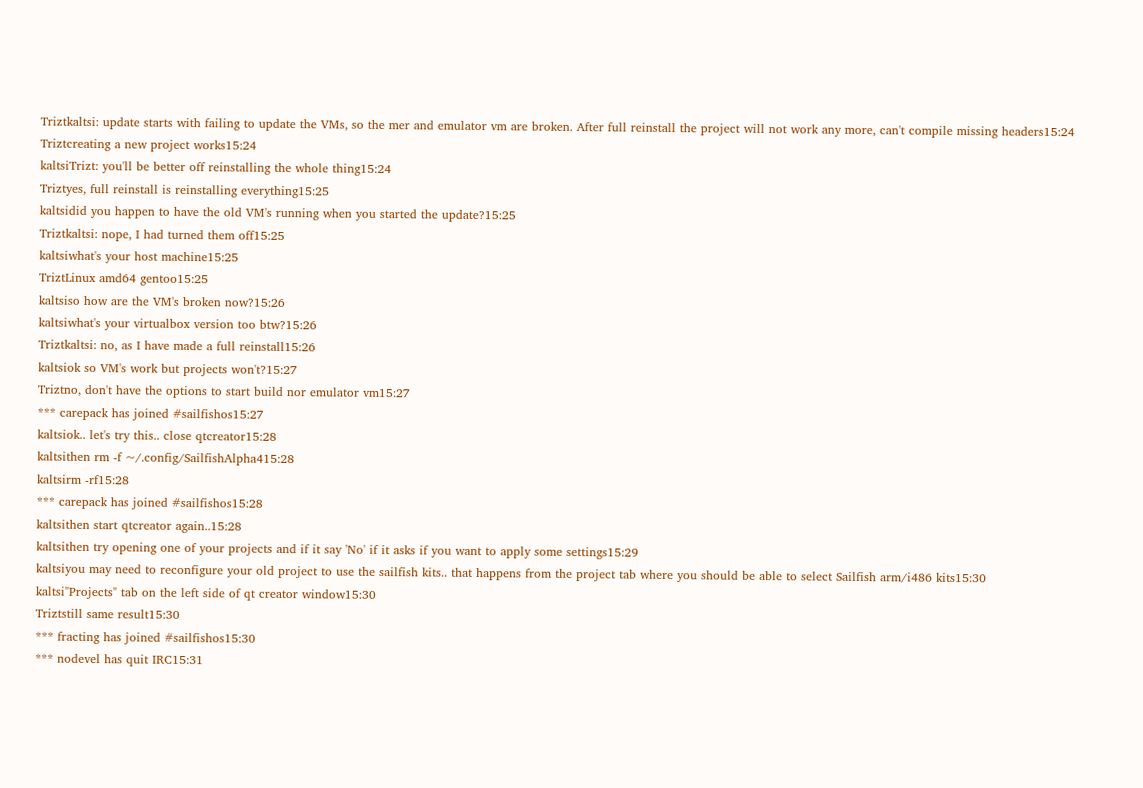Triztkaltsi: update starts with failing to update the VMs, so the mer and emulator vm are broken. After full reinstall the project will not work any more, can't compile missing headers15:24
Triztcreating a new project works15:24
kaltsiTrizt: you'll be better off reinstalling the whole thing15:24
Triztyes, full reinstall is reinstalling everything15:25
kaltsidid you happen to have the old VM's running when you started the update?15:25
Triztkaltsi: nope, I had turned them off15:25
kaltsiwhat's your host machine15:25
TriztLinux amd64 gentoo15:25
kaltsiso how are the VM's broken now?15:26
kaltsiwhat's your virtualbox version too btw?15:26
Triztkaltsi: no, as I have made a full reinstall15:26
kaltsiok so VM's work but projects won't?15:27
Triztno, don't have the options to start build nor emulator vm15:27
*** carepack has joined #sailfishos15:27
kaltsiok.. let's try this.. close qtcreator15:28
kaltsithen rm -f ~/.config/SailfishAlpha415:28
kaltsirm -rf15:28
*** carepack has joined #sailfishos15:28
kaltsithen start qtcreator again..15:28
kaltsithen try opening one of your projects and if it say 'No' if it asks if you want to apply some settings15:29
kaltsiyou may need to reconfigure your old project to use the sailfish kits.. that happens from the project tab where you should be able to select Sailfish arm/i486 kits15:30
kaltsi"Projects" tab on the left side of qt creator window15:30
Triztstill same result15:30
*** fracting has joined #sailfishos15:30
*** nodevel has quit IRC15:31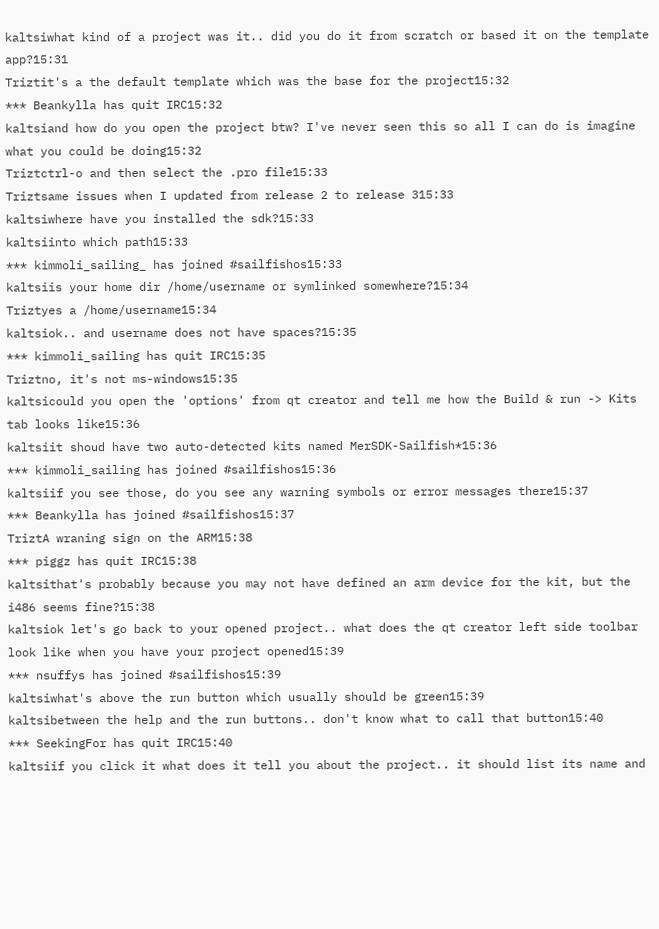kaltsiwhat kind of a project was it.. did you do it from scratch or based it on the template app?15:31
Triztit's a the default template which was the base for the project15:32
*** Beankylla has quit IRC15:32
kaltsiand how do you open the project btw? I've never seen this so all I can do is imagine what you could be doing15:32
Triztctrl-o and then select the .pro file15:33
Triztsame issues when I updated from release 2 to release 315:33
kaltsiwhere have you installed the sdk?15:33
kaltsiinto which path15:33
*** kimmoli_sailing_ has joined #sailfishos15:33
kaltsiis your home dir /home/username or symlinked somewhere?15:34
Triztyes a /home/username15:34
kaltsiok.. and username does not have spaces?15:35
*** kimmoli_sailing has quit IRC15:35
Triztno, it's not ms-windows15:35
kaltsicould you open the 'options' from qt creator and tell me how the Build & run -> Kits tab looks like15:36
kaltsiit shoud have two auto-detected kits named MerSDK-Sailfish*15:36
*** kimmoli_sailing has joined #sailfishos15:36
kaltsiif you see those, do you see any warning symbols or error messages there15:37
*** Beankylla has joined #sailfishos15:37
TriztA wraning sign on the ARM15:38
*** piggz has quit IRC15:38
kaltsithat's probably because you may not have defined an arm device for the kit, but the i486 seems fine?15:38
kaltsiok let's go back to your opened project.. what does the qt creator left side toolbar look like when you have your project opened15:39
*** nsuffys has joined #sailfishos15:39
kaltsiwhat's above the run button which usually should be green15:39
kaltsibetween the help and the run buttons.. don't know what to call that button15:40
*** SeekingFor has quit IRC15:40
kaltsiif you click it what does it tell you about the project.. it should list its name and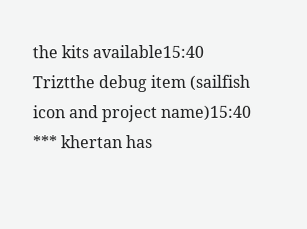the kits available15:40
Triztthe debug item (sailfish icon and project name)15:40
*** khertan has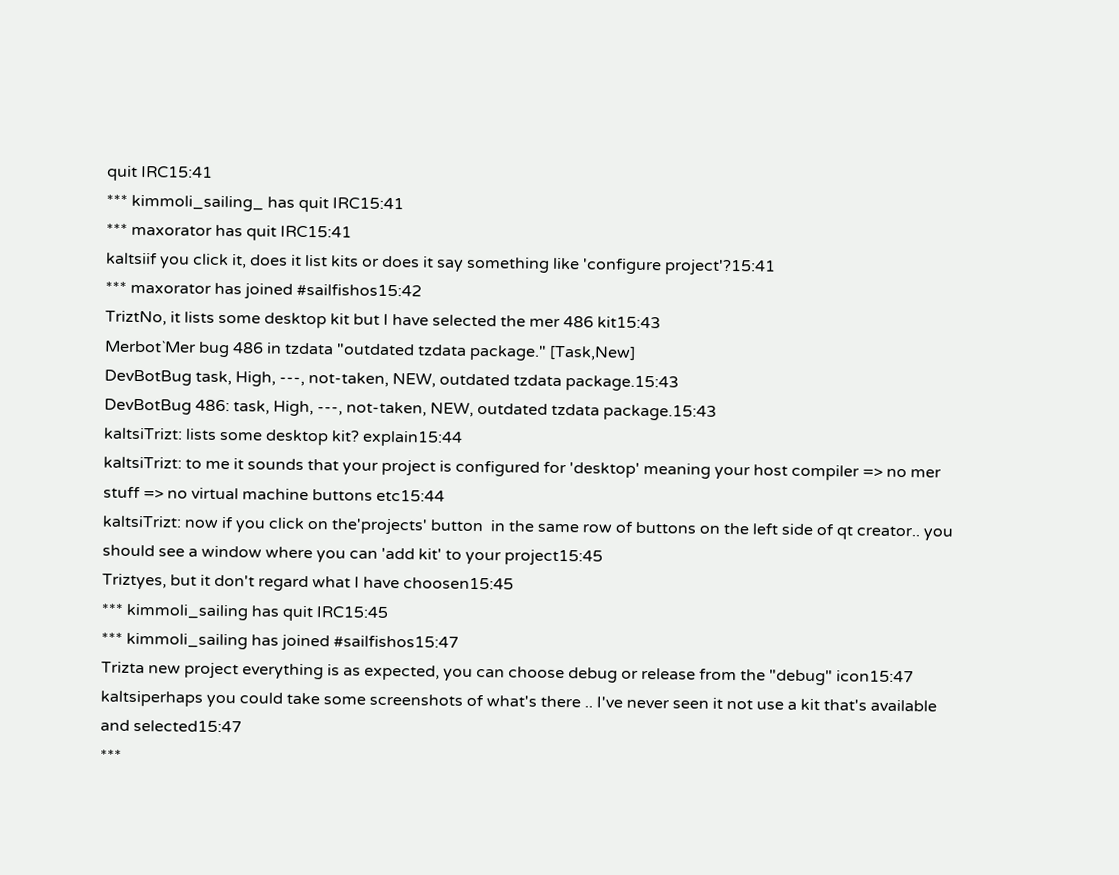quit IRC15:41
*** kimmoli_sailing_ has quit IRC15:41
*** maxorator has quit IRC15:41
kaltsiif you click it, does it list kits or does it say something like 'configure project'?15:41
*** maxorator has joined #sailfishos15:42
TriztNo, it lists some desktop kit but I have selected the mer 486 kit15:43
Merbot`Mer bug 486 in tzdata "outdated tzdata package." [Task,New]
DevBotBug task, High, ---, not-taken, NEW, outdated tzdata package.15:43
DevBotBug 486: task, High, ---, not-taken, NEW, outdated tzdata package.15:43
kaltsiTrizt: lists some desktop kit? explain15:44
kaltsiTrizt: to me it sounds that your project is configured for 'desktop' meaning your host compiler => no mer stuff => no virtual machine buttons etc15:44
kaltsiTrizt: now if you click on the'projects' button  in the same row of buttons on the left side of qt creator.. you should see a window where you can 'add kit' to your project15:45
Triztyes, but it don't regard what I have choosen15:45
*** kimmoli_sailing has quit IRC15:45
*** kimmoli_sailing has joined #sailfishos15:47
Trizta new project everything is as expected, you can choose debug or release from the "debug" icon15:47
kaltsiperhaps you could take some screenshots of what's there .. I've never seen it not use a kit that's available and selected15:47
***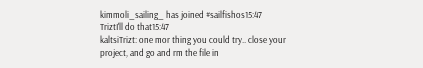kimmoli_sailing_ has joined #sailfishos15:47
TriztI'll do that15:47
kaltsiTrizt: one mor thing you could try.. close your project, and go and rm the file in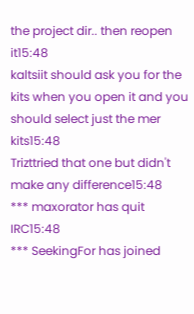the project dir.. then reopen it15:48
kaltsiit should ask you for the kits when you open it and you should select just the mer kits15:48
Trizttried that one but didn't make any difference15:48
*** maxorator has quit IRC15:48
*** SeekingFor has joined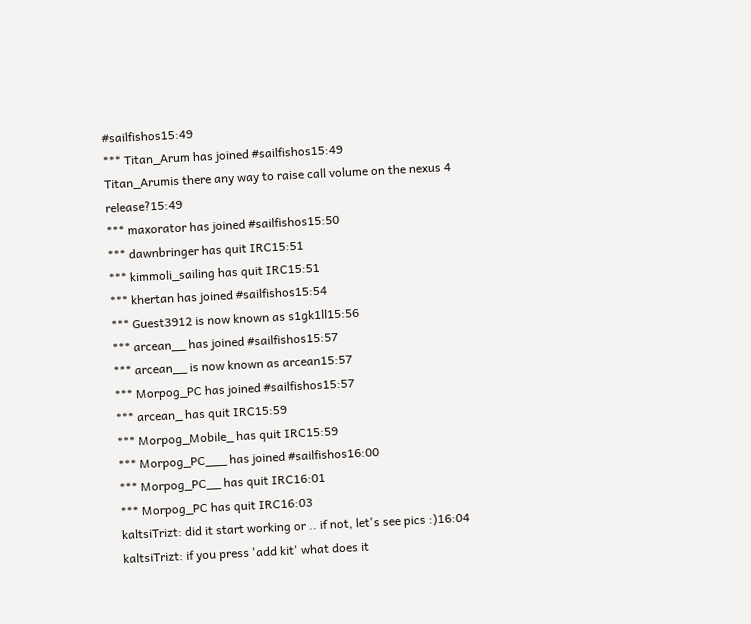#sailfishos15:49
*** Titan_Arum has joined #sailfishos15:49
Titan_Arumis there any way to raise call volume on the nexus 4 release?15:49
*** maxorator has joined #sailfishos15:50
*** dawnbringer has quit IRC15:51
*** kimmoli_sailing has quit IRC15:51
*** khertan has joined #sailfishos15:54
*** Guest3912 is now known as s1gk1ll15:56
*** arcean__ has joined #sailfishos15:57
*** arcean__ is now known as arcean15:57
*** Morpog_PC has joined #sailfishos15:57
*** arcean_ has quit IRC15:59
*** Morpog_Mobile_ has quit IRC15:59
*** Morpog_PC___ has joined #sailfishos16:00
*** Morpog_PC__ has quit IRC16:01
*** Morpog_PC has quit IRC16:03
kaltsiTrizt: did it start working or .. if not, let's see pics :)16:04
kaltsiTrizt: if you press 'add kit' what does it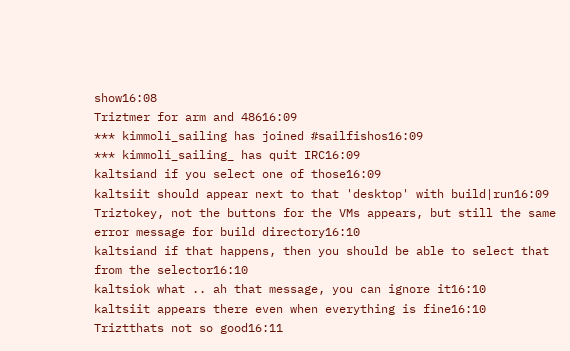show16:08
Triztmer for arm and 48616:09
*** kimmoli_sailing has joined #sailfishos16:09
*** kimmoli_sailing_ has quit IRC16:09
kaltsiand if you select one of those16:09
kaltsiit should appear next to that 'desktop' with build|run16:09
Triztokey, not the buttons for the VMs appears, but still the same error message for build directory16:10
kaltsiand if that happens, then you should be able to select that from the selector16:10
kaltsiok what .. ah that message, you can ignore it16:10
kaltsiit appears there even when everything is fine16:10
Triztthats not so good16:11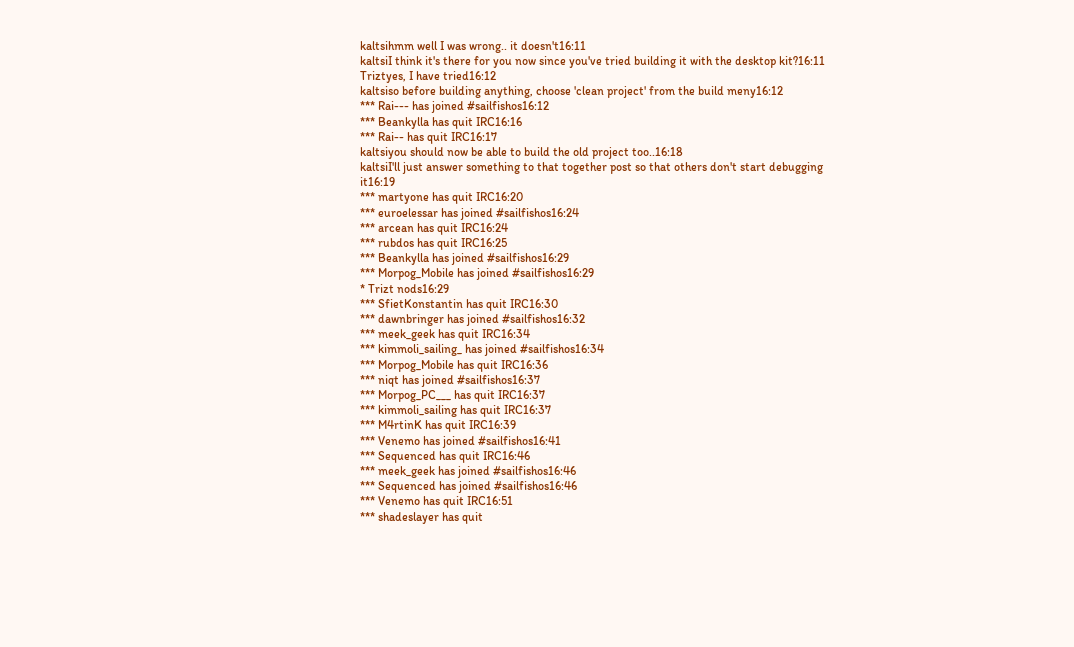kaltsihmm well I was wrong.. it doesn't16:11
kaltsiI think it's there for you now since you've tried building it with the desktop kit?16:11
Triztyes, I have tried16:12
kaltsiso before building anything, choose 'clean project' from the build meny16:12
*** Rai--- has joined #sailfishos16:12
*** Beankylla has quit IRC16:16
*** Rai-- has quit IRC16:17
kaltsiyou should now be able to build the old project too..16:18
kaltsiI'll just answer something to that together post so that others don't start debugging it16:19
*** martyone has quit IRC16:20
*** euroelessar has joined #sailfishos16:24
*** arcean has quit IRC16:24
*** rubdos has quit IRC16:25
*** Beankylla has joined #sailfishos16:29
*** Morpog_Mobile has joined #sailfishos16:29
* Trizt nods16:29
*** SfietKonstantin has quit IRC16:30
*** dawnbringer has joined #sailfishos16:32
*** meek_geek has quit IRC16:34
*** kimmoli_sailing_ has joined #sailfishos16:34
*** Morpog_Mobile has quit IRC16:36
*** niqt has joined #sailfishos16:37
*** Morpog_PC___ has quit IRC16:37
*** kimmoli_sailing has quit IRC16:37
*** M4rtinK has quit IRC16:39
*** Venemo has joined #sailfishos16:41
*** Sequenced has quit IRC16:46
*** meek_geek has joined #sailfishos16:46
*** Sequenced has joined #sailfishos16:46
*** Venemo has quit IRC16:51
*** shadeslayer has quit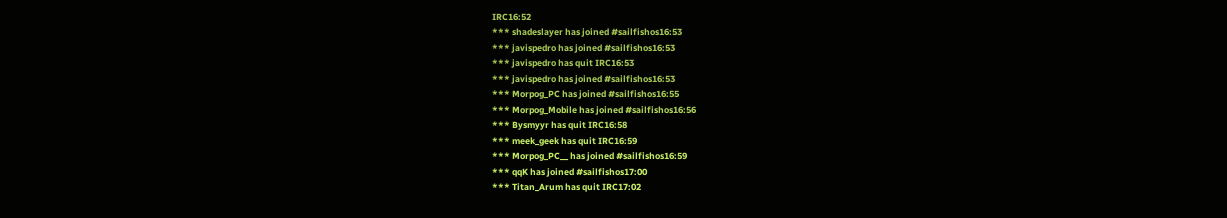IRC16:52
*** shadeslayer has joined #sailfishos16:53
*** javispedro has joined #sailfishos16:53
*** javispedro has quit IRC16:53
*** javispedro has joined #sailfishos16:53
*** Morpog_PC has joined #sailfishos16:55
*** Morpog_Mobile has joined #sailfishos16:56
*** Bysmyyr has quit IRC16:58
*** meek_geek has quit IRC16:59
*** Morpog_PC__ has joined #sailfishos16:59
*** qqK has joined #sailfishos17:00
*** Titan_Arum has quit IRC17:02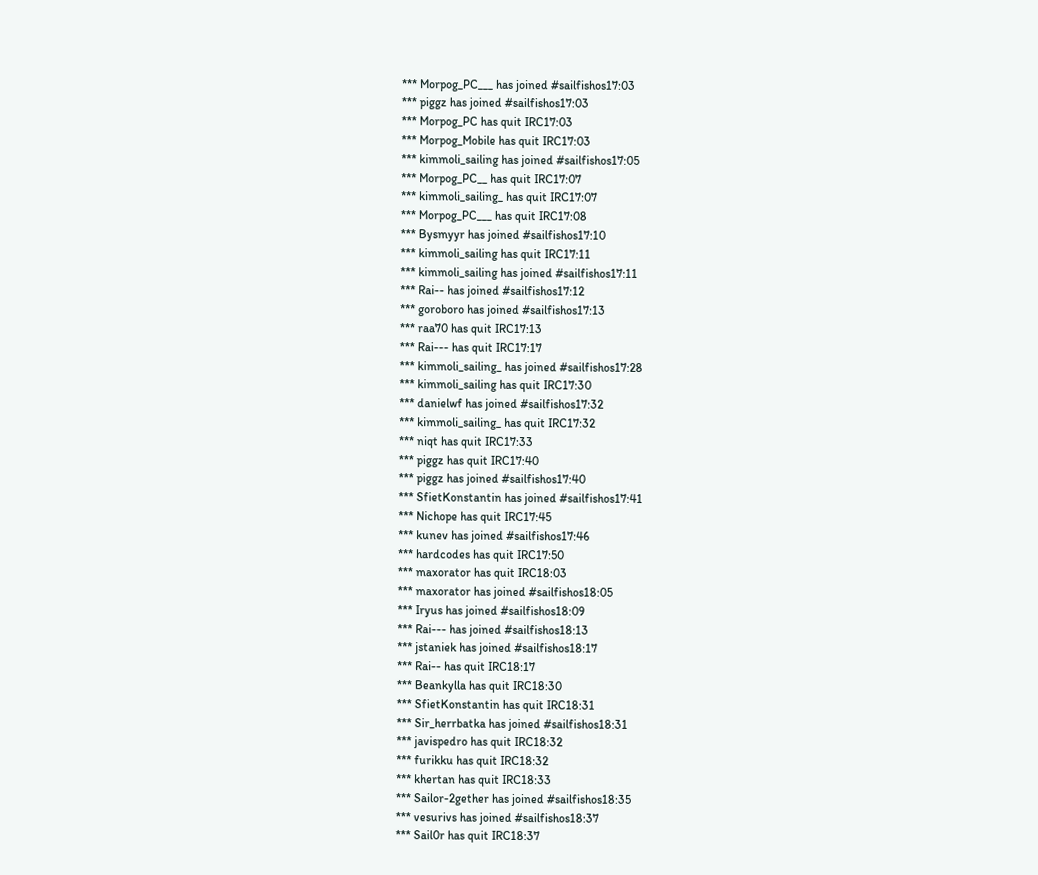*** Morpog_PC___ has joined #sailfishos17:03
*** piggz has joined #sailfishos17:03
*** Morpog_PC has quit IRC17:03
*** Morpog_Mobile has quit IRC17:03
*** kimmoli_sailing has joined #sailfishos17:05
*** Morpog_PC__ has quit IRC17:07
*** kimmoli_sailing_ has quit IRC17:07
*** Morpog_PC___ has quit IRC17:08
*** Bysmyyr has joined #sailfishos17:10
*** kimmoli_sailing has quit IRC17:11
*** kimmoli_sailing has joined #sailfishos17:11
*** Rai-- has joined #sailfishos17:12
*** goroboro has joined #sailfishos17:13
*** raa70 has quit IRC17:13
*** Rai--- has quit IRC17:17
*** kimmoli_sailing_ has joined #sailfishos17:28
*** kimmoli_sailing has quit IRC17:30
*** danielwf has joined #sailfishos17:32
*** kimmoli_sailing_ has quit IRC17:32
*** niqt has quit IRC17:33
*** piggz has quit IRC17:40
*** piggz has joined #sailfishos17:40
*** SfietKonstantin has joined #sailfishos17:41
*** Nichope has quit IRC17:45
*** kunev has joined #sailfishos17:46
*** hardcodes has quit IRC17:50
*** maxorator has quit IRC18:03
*** maxorator has joined #sailfishos18:05
*** Iryus has joined #sailfishos18:09
*** Rai--- has joined #sailfishos18:13
*** jstaniek has joined #sailfishos18:17
*** Rai-- has quit IRC18:17
*** Beankylla has quit IRC18:30
*** SfietKonstantin has quit IRC18:31
*** Sir_herrbatka has joined #sailfishos18:31
*** javispedro has quit IRC18:32
*** furikku has quit IRC18:32
*** khertan has quit IRC18:33
*** Sailor-2gether has joined #sailfishos18:35
*** vesurivs has joined #sailfishos18:37
*** Sail0r has quit IRC18:37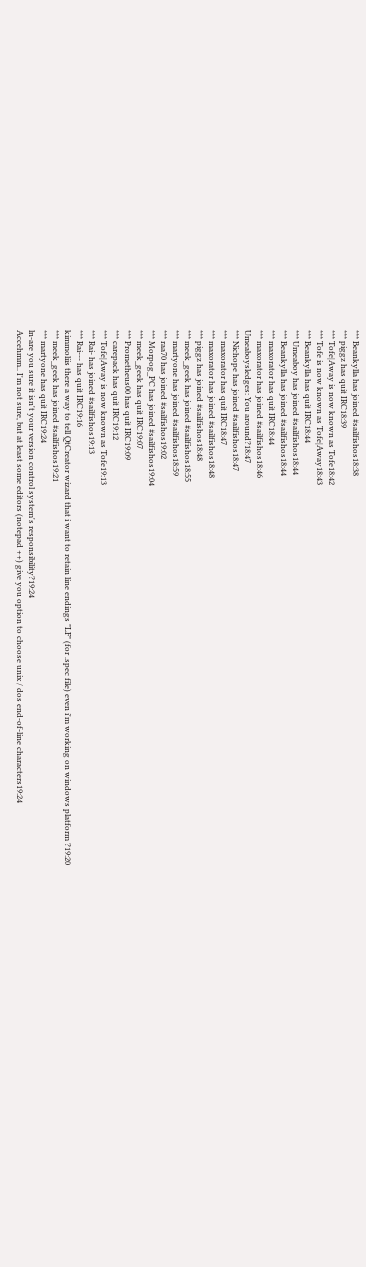*** Beankylla has joined #sailfishos18:38
*** piggz has quit IRC18:39
*** Tofe|Away is now known as Tofe18:42
*** Tofe is now known as Tofe|Away18:43
*** Beankylla has quit IRC18:44
*** Umeaboy has joined #sailfishos18:44
*** Beankylla has joined #sailfishos18:44
*** maxorator has quit IRC18:44
*** maxorator has joined #sailfishos18:46
Umeaboysledges: You around?18:47
*** Nichope has joined #sailfishos18:47
*** maxorator has quit IRC18:47
*** maxorator has joined #sailfishos18:48
*** piggz has joined #sailfishos18:48
*** meek_geek has joined #sailfishos18:55
*** martyone has joined #sailfishos18:59
*** raa70 has joined #sailfishos19:02
*** Morpog_PC has joined #sailfishos19:04
*** meek_geek has quit IRC19:07
*** Prometheus00 has quit IRC19:09
*** carepack has quit IRC19:12
*** Tofe|Away is now known as Tofe19:13
*** Rai- has joined #sailfishos19:13
*** Rai--- has quit IRC19:16
kimmoliis there a way to tell QtCreator wizard that i want to retain line endings "LF" (for .spec file) even i'm working on windows platform ?19:20
*** meek_geek has joined #sailfishos19:21
*** martyone has quit IRC19:24
ln-are you sure it isn't your version control system's responsibility?19:24
Accehmm.. I'm not sure, but at least some editors (notepad ++) give you option to choose unix / dos end-of-line characters19:24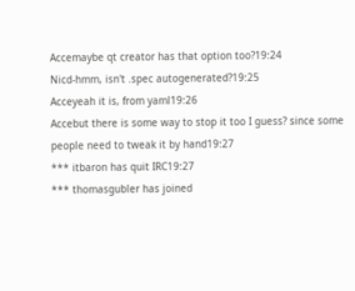Accemaybe qt creator has that option too?19:24
Nicd-hmm, isn't .spec autogenerated?19:25
Acceyeah it is, from yaml19:26
Accebut there is some way to stop it too I guess? since some people need to tweak it by hand19:27
*** itbaron has quit IRC19:27
*** thomasgubler has joined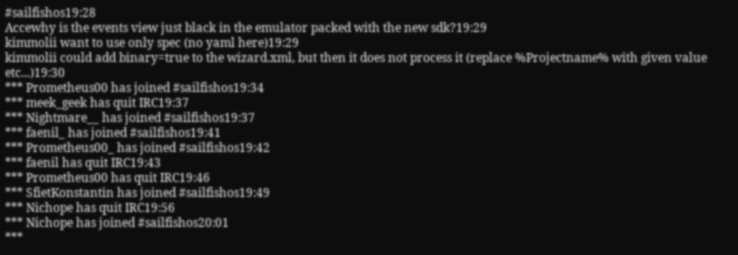#sailfishos19:28
Accewhy is the events view just black in the emulator packed with the new sdk?19:29
kimmolii want to use only spec (no yaml here)19:29
kimmolii could add binary=true to the wizard.xml, but then it does not process it (replace %Projectname% with given value etc...)19:30
*** Prometheus00 has joined #sailfishos19:34
*** meek_geek has quit IRC19:37
*** Nightmare__ has joined #sailfishos19:37
*** faenil_ has joined #sailfishos19:41
*** Prometheus00_ has joined #sailfishos19:42
*** faenil has quit IRC19:43
*** Prometheus00 has quit IRC19:46
*** SfietKonstantin has joined #sailfishos19:49
*** Nichope has quit IRC19:56
*** Nichope has joined #sailfishos20:01
***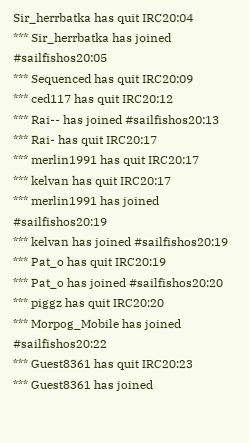Sir_herrbatka has quit IRC20:04
*** Sir_herrbatka has joined #sailfishos20:05
*** Sequenced has quit IRC20:09
*** ced117 has quit IRC20:12
*** Rai-- has joined #sailfishos20:13
*** Rai- has quit IRC20:17
*** merlin1991 has quit IRC20:17
*** kelvan has quit IRC20:17
*** merlin1991 has joined #sailfishos20:19
*** kelvan has joined #sailfishos20:19
*** Pat_o has quit IRC20:19
*** Pat_o has joined #sailfishos20:20
*** piggz has quit IRC20:20
*** Morpog_Mobile has joined #sailfishos20:22
*** Guest8361 has quit IRC20:23
*** Guest8361 has joined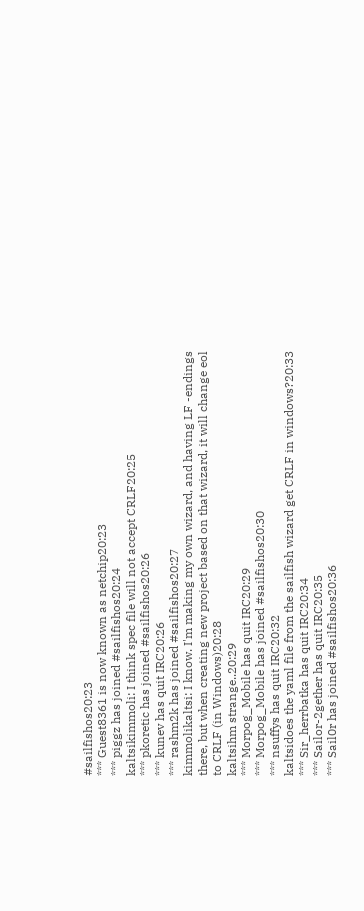#sailfishos20:23
*** Guest8361 is now known as netchip20:23
*** piggz has joined #sailfishos20:24
kaltsikimmoli: I think spec file will not accept CRLF20:25
*** pkoretic has joined #sailfishos20:26
*** kunev has quit IRC20:26
*** rashm2k has joined #sailfishos20:27
kimmolikaltsi: I know. I'm making my own wizard, and having LF -endings there, but when creating new project based on that wizard, it will change eol to CRLF (in Windows)20:28
kaltsihm strange..20:29
*** Morpog_Mobile has quit IRC20:29
*** Morpog_Mobile has joined #sailfishos20:30
*** nsuffys has quit IRC20:32
kaltsidoes the yaml file from the sailfish wizard get CRLF in windows?20:33
*** Sir_herrbatka has quit IRC20:34
*** Sailor-2gether has quit IRC20:35
*** Sail0r has joined #sailfishos20:36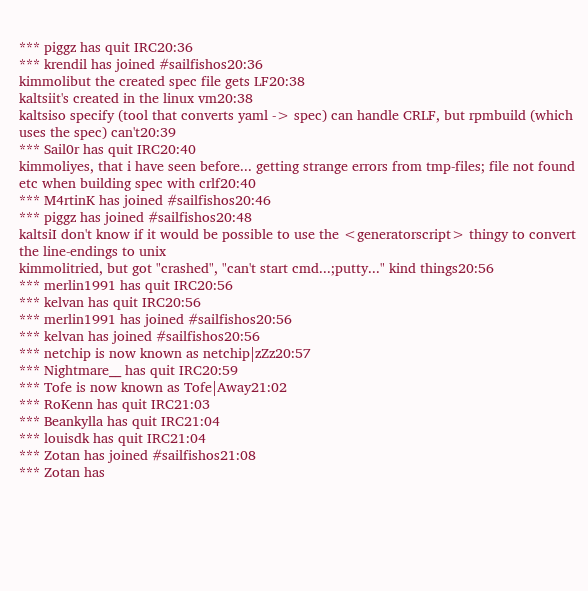*** piggz has quit IRC20:36
*** krendil has joined #sailfishos20:36
kimmolibut the created spec file gets LF20:38
kaltsiit's created in the linux vm20:38
kaltsiso specify (tool that converts yaml -> spec) can handle CRLF, but rpmbuild (which uses the spec) can't20:39
*** Sail0r has quit IRC20:40
kimmoliyes, that i have seen before... getting strange errors from tmp-files; file not found etc when building spec with crlf20:40
*** M4rtinK has joined #sailfishos20:46
*** piggz has joined #sailfishos20:48
kaltsiI don't know if it would be possible to use the <generatorscript> thingy to convert the line-endings to unix
kimmolitried, but got "crashed", "can't start cmd...;putty..." kind things20:56
*** merlin1991 has quit IRC20:56
*** kelvan has quit IRC20:56
*** merlin1991 has joined #sailfishos20:56
*** kelvan has joined #sailfishos20:56
*** netchip is now known as netchip|zZz20:57
*** Nightmare__ has quit IRC20:59
*** Tofe is now known as Tofe|Away21:02
*** RoKenn has quit IRC21:03
*** Beankylla has quit IRC21:04
*** louisdk has quit IRC21:04
*** Zotan has joined #sailfishos21:08
*** Zotan has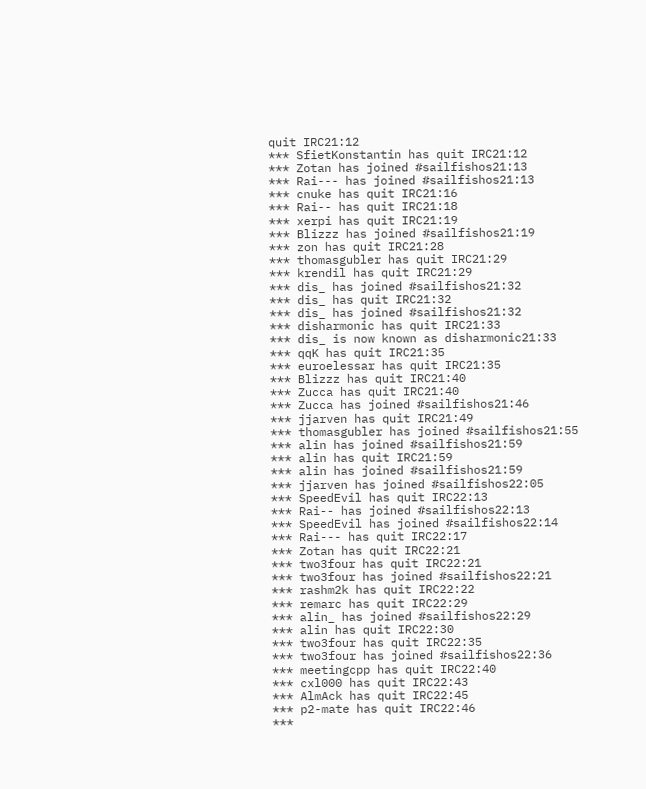quit IRC21:12
*** SfietKonstantin has quit IRC21:12
*** Zotan has joined #sailfishos21:13
*** Rai--- has joined #sailfishos21:13
*** cnuke has quit IRC21:16
*** Rai-- has quit IRC21:18
*** xerpi has quit IRC21:19
*** Blizzz has joined #sailfishos21:19
*** zon has quit IRC21:28
*** thomasgubler has quit IRC21:29
*** krendil has quit IRC21:29
*** dis_ has joined #sailfishos21:32
*** dis_ has quit IRC21:32
*** dis_ has joined #sailfishos21:32
*** disharmonic has quit IRC21:33
*** dis_ is now known as disharmonic21:33
*** qqK has quit IRC21:35
*** euroelessar has quit IRC21:35
*** Blizzz has quit IRC21:40
*** Zucca has quit IRC21:40
*** Zucca has joined #sailfishos21:46
*** jjarven has quit IRC21:49
*** thomasgubler has joined #sailfishos21:55
*** alin has joined #sailfishos21:59
*** alin has quit IRC21:59
*** alin has joined #sailfishos21:59
*** jjarven has joined #sailfishos22:05
*** SpeedEvil has quit IRC22:13
*** Rai-- has joined #sailfishos22:13
*** SpeedEvil has joined #sailfishos22:14
*** Rai--- has quit IRC22:17
*** Zotan has quit IRC22:21
*** two3four has quit IRC22:21
*** two3four has joined #sailfishos22:21
*** rashm2k has quit IRC22:22
*** remarc has quit IRC22:29
*** alin_ has joined #sailfishos22:29
*** alin has quit IRC22:30
*** two3four has quit IRC22:35
*** two3four has joined #sailfishos22:36
*** meetingcpp has quit IRC22:40
*** cxl000 has quit IRC22:43
*** AlmAck has quit IRC22:45
*** p2-mate has quit IRC22:46
***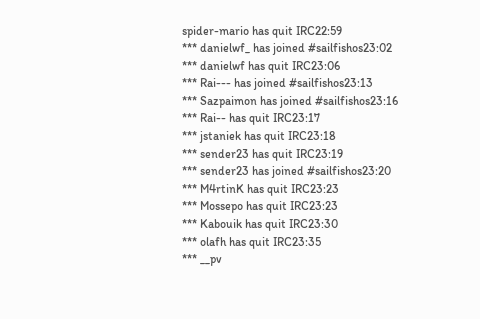spider-mario has quit IRC22:59
*** danielwf_ has joined #sailfishos23:02
*** danielwf has quit IRC23:06
*** Rai--- has joined #sailfishos23:13
*** Sazpaimon has joined #sailfishos23:16
*** Rai-- has quit IRC23:17
*** jstaniek has quit IRC23:18
*** sender23 has quit IRC23:19
*** sender23 has joined #sailfishos23:20
*** M4rtinK has quit IRC23:23
*** Mossepo has quit IRC23:23
*** Kabouik has quit IRC23:30
*** olafh has quit IRC23:35
*** __pv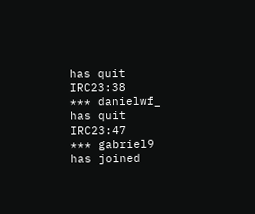has quit IRC23:38
*** danielwf_ has quit IRC23:47
*** gabriel9 has joined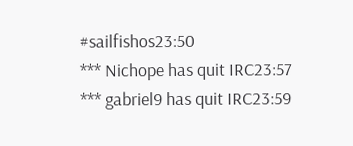#sailfishos23:50
*** Nichope has quit IRC23:57
*** gabriel9 has quit IRC23:59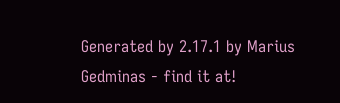Generated by 2.17.1 by Marius Gedminas - find it at!